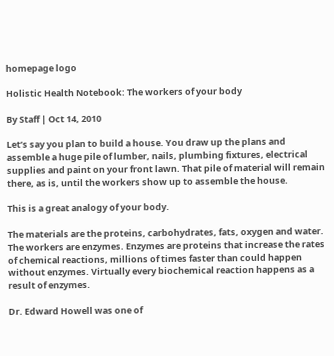homepage logo

Holistic Health Notebook: The workers of your body

By Staff | Oct 14, 2010

Let’s say you plan to build a house. You draw up the plans and assemble a huge pile of lumber, nails, plumbing fixtures, electrical supplies and paint on your front lawn. That pile of material will remain there, as is, until the workers show up to assemble the house.

This is a great analogy of your body.

The materials are the proteins, carbohydrates, fats, oxygen and water. The workers are enzymes. Enzymes are proteins that increase the rates of chemical reactions, millions of times faster than could happen without enzymes. Virtually every biochemical reaction happens as a result of enzymes.

Dr. Edward Howell was one of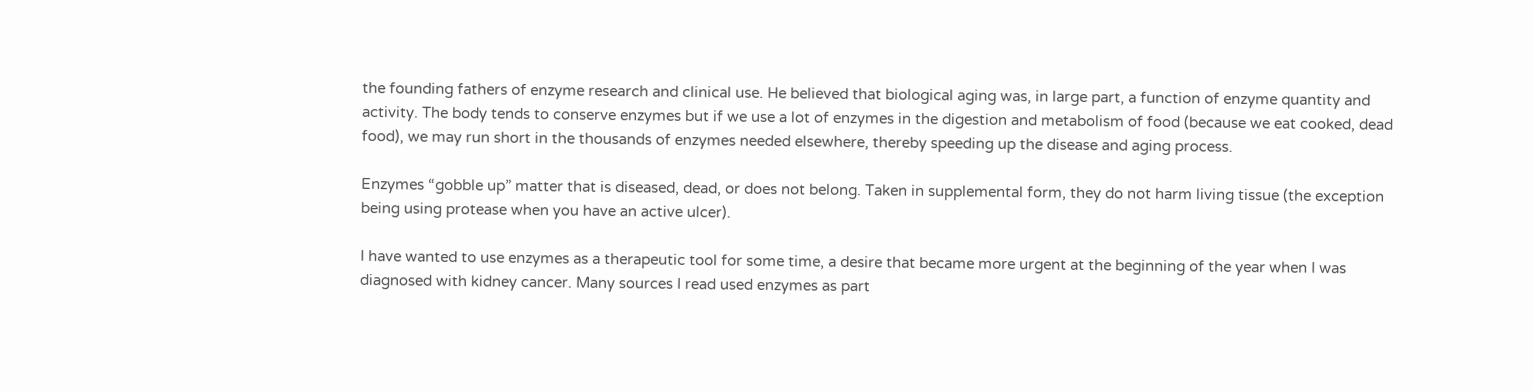the founding fathers of enzyme research and clinical use. He believed that biological aging was, in large part, a function of enzyme quantity and activity. The body tends to conserve enzymes but if we use a lot of enzymes in the digestion and metabolism of food (because we eat cooked, dead food), we may run short in the thousands of enzymes needed elsewhere, thereby speeding up the disease and aging process.

Enzymes “gobble up” matter that is diseased, dead, or does not belong. Taken in supplemental form, they do not harm living tissue (the exception being using protease when you have an active ulcer).

I have wanted to use enzymes as a therapeutic tool for some time, a desire that became more urgent at the beginning of the year when I was diagnosed with kidney cancer. Many sources I read used enzymes as part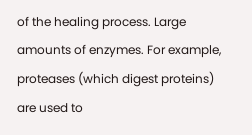of the healing process. Large amounts of enzymes. For example, proteases (which digest proteins) are used to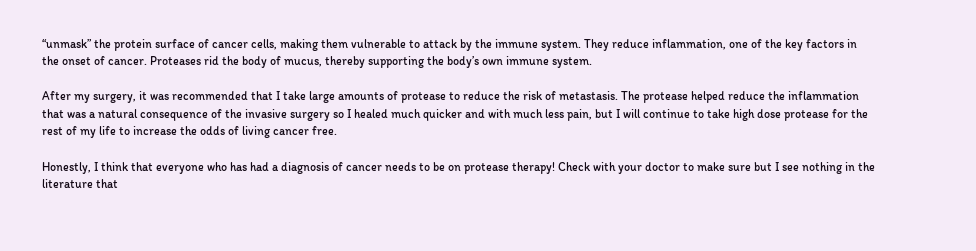“unmask” the protein surface of cancer cells, making them vulnerable to attack by the immune system. They reduce inflammation, one of the key factors in the onset of cancer. Proteases rid the body of mucus, thereby supporting the body’s own immune system.

After my surgery, it was recommended that I take large amounts of protease to reduce the risk of metastasis. The protease helped reduce the inflammation that was a natural consequence of the invasive surgery so I healed much quicker and with much less pain, but I will continue to take high dose protease for the rest of my life to increase the odds of living cancer free.

Honestly, I think that everyone who has had a diagnosis of cancer needs to be on protease therapy! Check with your doctor to make sure but I see nothing in the literature that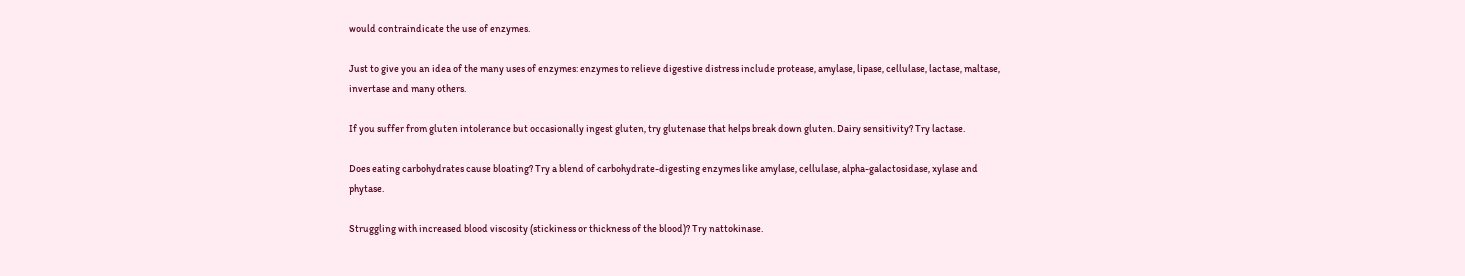would contraindicate the use of enzymes.

Just to give you an idea of the many uses of enzymes: enzymes to relieve digestive distress include protease, amylase, lipase, cellulase, lactase, maltase, invertase and many others.

If you suffer from gluten intolerance but occasionally ingest gluten, try glutenase that helps break down gluten. Dairy sensitivity? Try lactase.

Does eating carbohydrates cause bloating? Try a blend of carbohydrate-digesting enzymes like amylase, cellulase, alpha-galactosidase, xylase and phytase.

Struggling with increased blood viscosity (stickiness or thickness of the blood)? Try nattokinase.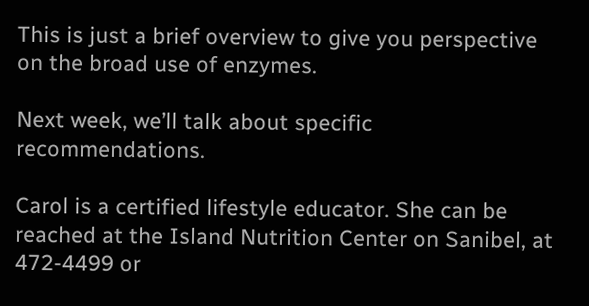This is just a brief overview to give you perspective on the broad use of enzymes.

Next week, we’ll talk about specific recommendations.

Carol is a certified lifestyle educator. She can be reached at the Island Nutrition Center on Sanibel, at 472-4499 or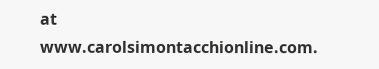at www.carolsimontacchionline.com.